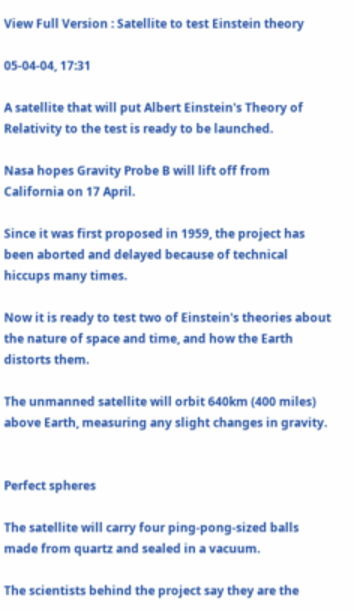View Full Version : Satellite to test Einstein theory

05-04-04, 17:31

A satellite that will put Albert Einstein's Theory of Relativity to the test is ready to be launched.

Nasa hopes Gravity Probe B will lift off from California on 17 April.

Since it was first proposed in 1959, the project has been aborted and delayed because of technical hiccups many times.

Now it is ready to test two of Einstein's theories about the nature of space and time, and how the Earth distorts them.

The unmanned satellite will orbit 640km (400 miles) above Earth, measuring any slight changes in gravity.


Perfect spheres

The satellite will carry four ping-pong-sized balls made from quartz and sealed in a vacuum.

The scientists behind the project say they are the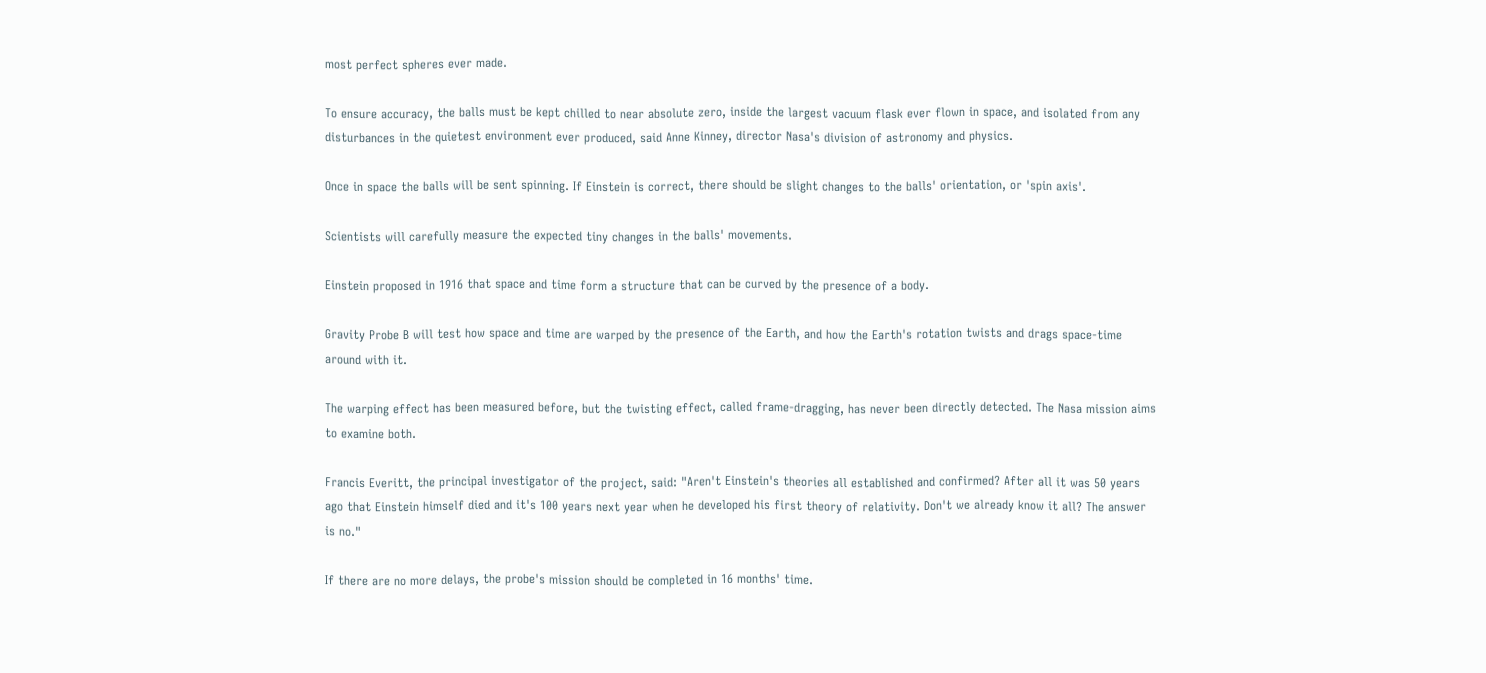most perfect spheres ever made.

To ensure accuracy, the balls must be kept chilled to near absolute zero, inside the largest vacuum flask ever flown in space, and isolated from any disturbances in the quietest environment ever produced, said Anne Kinney, director Nasa's division of astronomy and physics.

Once in space the balls will be sent spinning. If Einstein is correct, there should be slight changes to the balls' orientation, or 'spin axis'.

Scientists will carefully measure the expected tiny changes in the balls' movements.

Einstein proposed in 1916 that space and time form a structure that can be curved by the presence of a body.

Gravity Probe B will test how space and time are warped by the presence of the Earth, and how the Earth's rotation twists and drags space-time around with it.

The warping effect has been measured before, but the twisting effect, called frame-dragging, has never been directly detected. The Nasa mission aims to examine both.

Francis Everitt, the principal investigator of the project, said: "Aren't Einstein's theories all established and confirmed? After all it was 50 years ago that Einstein himself died and it's 100 years next year when he developed his first theory of relativity. Don't we already know it all? The answer is no."

If there are no more delays, the probe's mission should be completed in 16 months' time.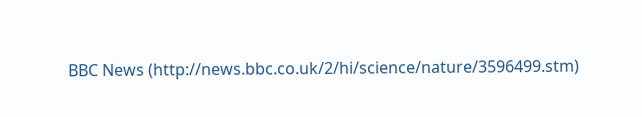BBC News (http://news.bbc.co.uk/2/hi/science/nature/3596499.stm)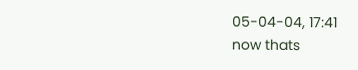05-04-04, 17:41
now thats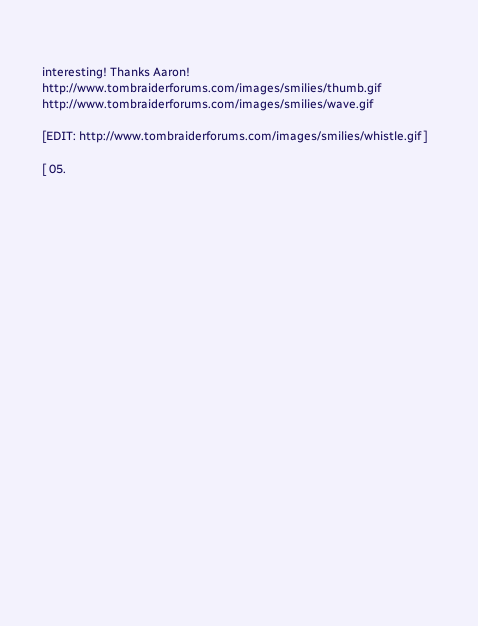interesting! Thanks Aaron! http://www.tombraiderforums.com/images/smilies/thumb.gif http://www.tombraiderforums.com/images/smilies/wave.gif

[EDIT: http://www.tombraiderforums.com/images/smilies/whistle.gif ]

[ 05.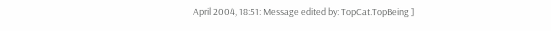April 2004, 18:51: Message edited by: TopCat.TopBeing ]